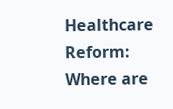Healthcare Reform: Where are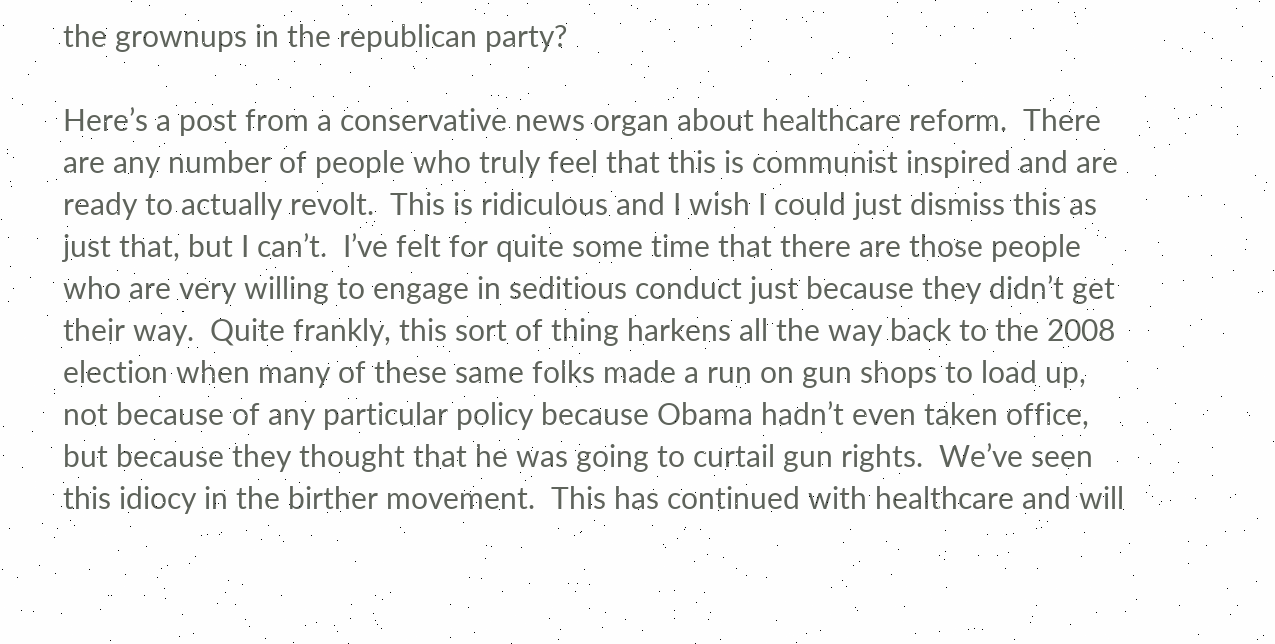the grownups in the republican party?

Here’s a post from a conservative news organ about healthcare reform.  There are any number of people who truly feel that this is communist inspired and are ready to actually revolt.  This is ridiculous and I wish I could just dismiss this as just that, but I can’t.  I’ve felt for quite some time that there are those people who are very willing to engage in seditious conduct just because they didn’t get their way.  Quite frankly, this sort of thing harkens all the way back to the 2008 election when many of these same folks made a run on gun shops to load up, not because of any particular policy because Obama hadn’t even taken office, but because they thought that he was going to curtail gun rights.  We’ve seen this idiocy in the birther movement.  This has continued with healthcare and will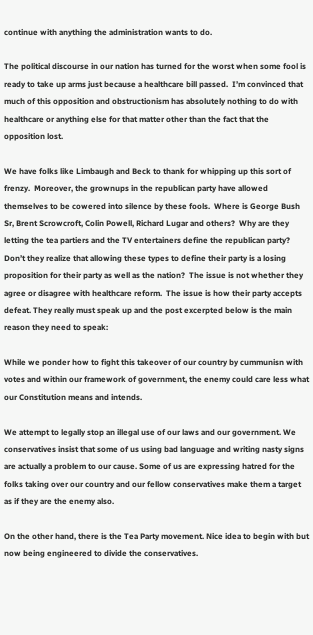continue with anything the administration wants to do.

The political discourse in our nation has turned for the worst when some fool is ready to take up arms just because a healthcare bill passed.  I’m convinced that much of this opposition and obstructionism has absolutely nothing to do with healthcare or anything else for that matter other than the fact that the opposition lost.

We have folks like Limbaugh and Beck to thank for whipping up this sort of  frenzy.  Moreover, the grownups in the republican party have allowed themselves to be cowered into silence by these fools.  Where is George Bush Sr, Brent Scrowcroft, Colin Powell, Richard Lugar and others?  Why are they letting the tea partiers and the TV entertainers define the republican party?  Don’t they realize that allowing these types to define their party is a losing proposition for their party as well as the nation?  The issue is not whether they agree or disagree with healthcare reform.  The issue is how their party accepts defeat. They really must speak up and the post excerpted below is the main reason they need to speak:

While we ponder how to fight this takeover of our country by cummunisn with votes and within our framework of government, the enemy could care less what our Constitution means and intends.

We attempt to legally stop an illegal use of our laws and our government. We conservatives insist that some of us using bad language and writing nasty signs are actually a problem to our cause. Some of us are expressing hatred for the folks taking over our country and our fellow conservatives make them a target as if they are the enemy also.

On the other hand, there is the Tea Party movement. Nice idea to begin with but now being engineered to divide the conservatives.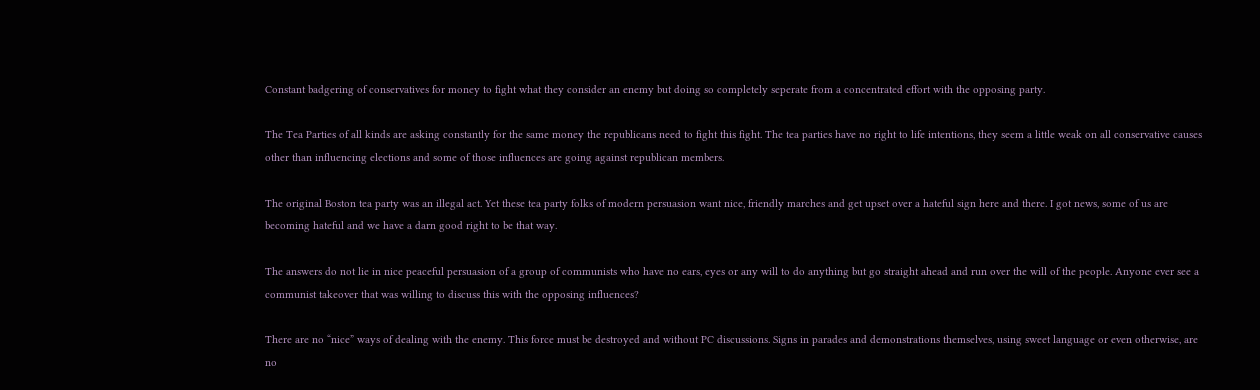Constant badgering of conservatives for money to fight what they consider an enemy but doing so completely seperate from a concentrated effort with the opposing party.

The Tea Parties of all kinds are asking constantly for the same money the republicans need to fight this fight. The tea parties have no right to life intentions, they seem a little weak on all conservative causes other than influencing elections and some of those influences are going against republican members.

The original Boston tea party was an illegal act. Yet these tea party folks of modern persuasion want nice, friendly marches and get upset over a hateful sign here and there. I got news, some of us are becoming hateful and we have a darn good right to be that way.

The answers do not lie in nice peaceful persuasion of a group of communists who have no ears, eyes or any will to do anything but go straight ahead and run over the will of the people. Anyone ever see a communist takeover that was willing to discuss this with the opposing influences?

There are no “nice” ways of dealing with the enemy. This force must be destroyed and without PC discussions. Signs in parades and demonstrations themselves, using sweet language or even otherwise, are no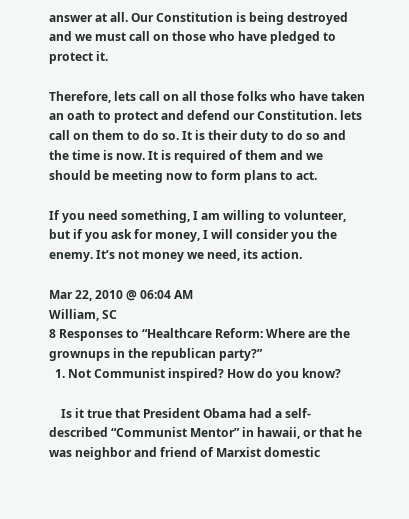answer at all. Our Constitution is being destroyed and we must call on those who have pledged to protect it.

Therefore, lets call on all those folks who have taken an oath to protect and defend our Constitution. lets call on them to do so. It is their duty to do so and the time is now. It is required of them and we should be meeting now to form plans to act.

If you need something, I am willing to volunteer, but if you ask for money, I will consider you the enemy. It’s not money we need, its action.

Mar 22, 2010 @ 06:04 AM
William, SC
8 Responses to “Healthcare Reform: Where are the grownups in the republican party?”
  1. Not Communist inspired? How do you know?

    Is it true that President Obama had a self-described “Communist Mentor” in hawaii, or that he was neighbor and friend of Marxist domestic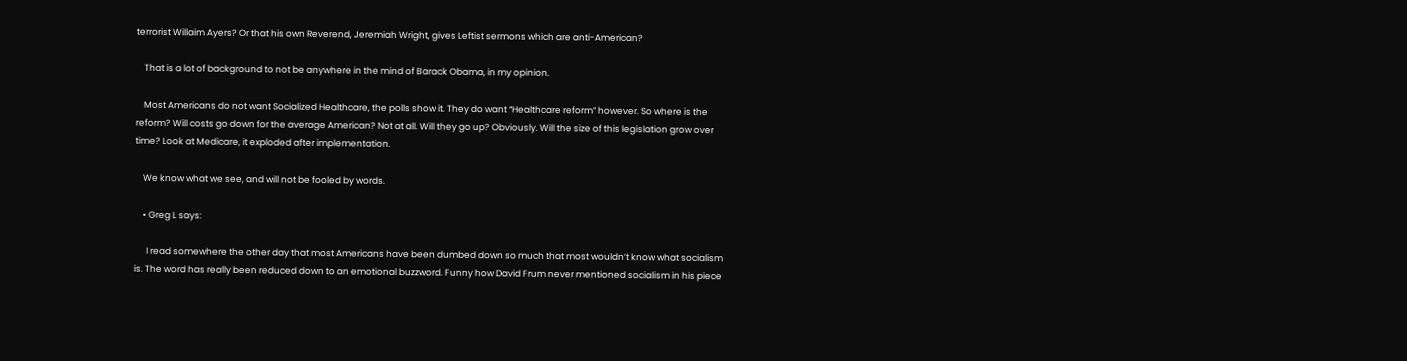terrorist Willaim Ayers? Or that his own Reverend, Jeremiah Wright, gives Leftist sermons which are anti-American?

    That is a lot of background to not be anywhere in the mind of Barack Obama, in my opinion.

    Most Americans do not want Socialized Healthcare, the polls show it. They do want “Healthcare reform” however. So where is the reform? Will costs go down for the average American? Not at all. Will they go up? Obviously. Will the size of this legislation grow over time? Look at Medicare, it exploded after implementation.

    We know what we see, and will not be fooled by words.

    • Greg L says:

      I read somewhere the other day that most Americans have been dumbed down so much that most wouldn’t know what socialism is. The word has really been reduced down to an emotional buzzword. Funny how David Frum never mentioned socialism in his piece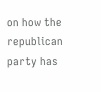on how the republican party has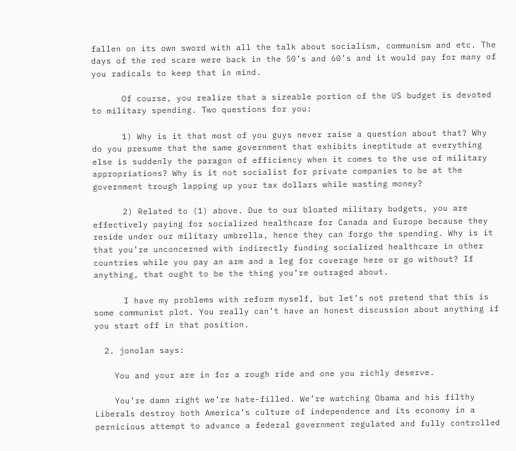fallen on its own sword with all the talk about socialism, communism and etc. The days of the red scare were back in the 50’s and 60’s and it would pay for many of you radicals to keep that in mind.

      Of course, you realize that a sizeable portion of the US budget is devoted to military spending. Two questions for you:

      1) Why is it that most of you guys never raise a question about that? Why do you presume that the same government that exhibits ineptitude at everything else is suddenly the paragon of efficiency when it comes to the use of military appropriations? Why is it not socialist for private companies to be at the government trough lapping up your tax dollars while wasting money?

      2) Related to (1) above. Due to our bloated military budgets, you are effectively paying for socialized healthcare for Canada and Europe because they reside under our military umbrella, hence they can forgo the spending. Why is it that you’re unconcerned with indirectly funding socialized healthcare in other countries while you pay an arm and a leg for coverage here or go without? If anything, that ought to be the thing you’re outraged about.

      I have my problems with reform myself, but let’s not pretend that this is some communist plot. You really can’t have an honest discussion about anything if you start off in that position.

  2. jonolan says:

    You and your are in for a rough ride and one you richly deserve.

    You’re damn right we’re hate-filled. We’re watching Obama and his filthy Liberals destroy both America’s culture of independence and its economy in a pernicious attempt to advance a federal government regulated and fully controlled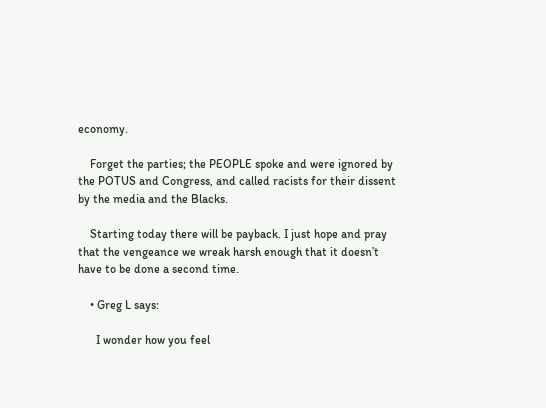economy.

    Forget the parties; the PEOPLE spoke and were ignored by the POTUS and Congress, and called racists for their dissent by the media and the Blacks.

    Starting today there will be payback. I just hope and pray that the vengeance we wreak harsh enough that it doesn’t have to be done a second time.

    • Greg L says:

      I wonder how you feel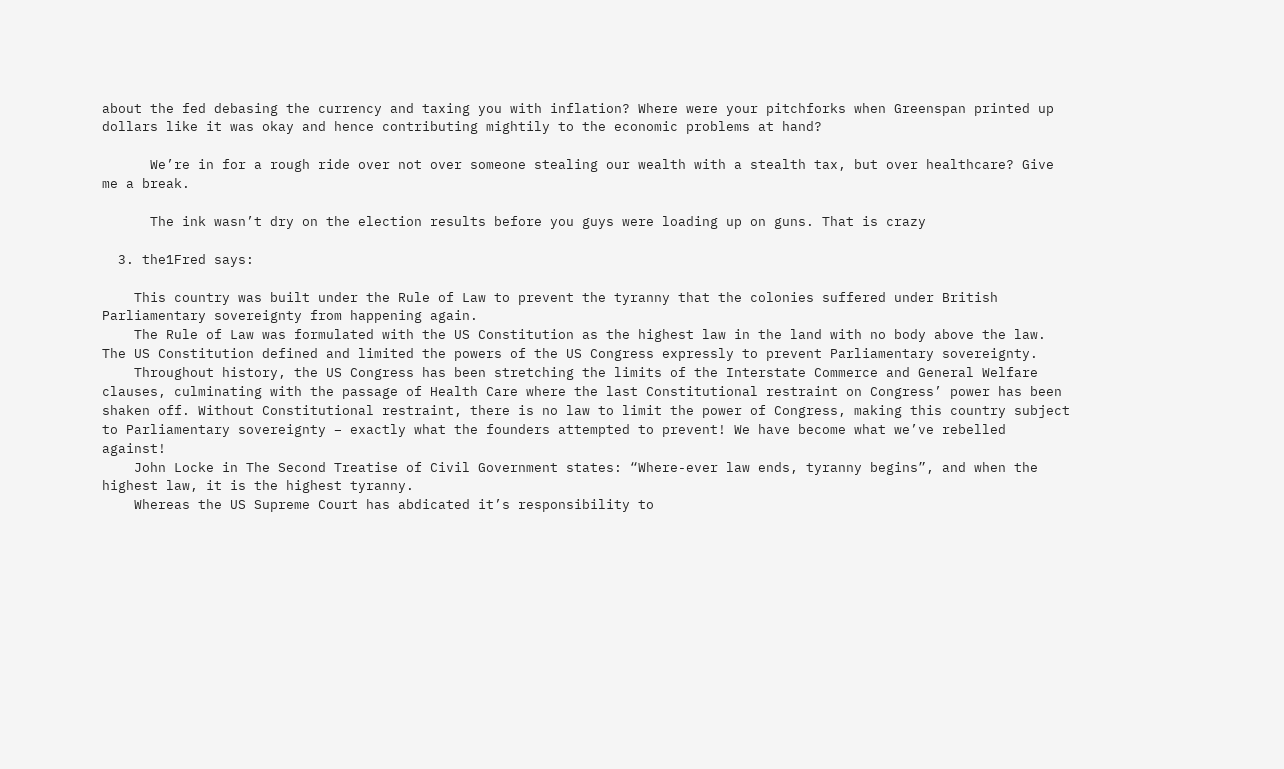about the fed debasing the currency and taxing you with inflation? Where were your pitchforks when Greenspan printed up dollars like it was okay and hence contributing mightily to the economic problems at hand?

      We’re in for a rough ride over not over someone stealing our wealth with a stealth tax, but over healthcare? Give me a break.

      The ink wasn’t dry on the election results before you guys were loading up on guns. That is crazy

  3. the1Fred says:

    This country was built under the Rule of Law to prevent the tyranny that the colonies suffered under British Parliamentary sovereignty from happening again.
    The Rule of Law was formulated with the US Constitution as the highest law in the land with no body above the law. The US Constitution defined and limited the powers of the US Congress expressly to prevent Parliamentary sovereignty.
    Throughout history, the US Congress has been stretching the limits of the Interstate Commerce and General Welfare clauses, culminating with the passage of Health Care where the last Constitutional restraint on Congress’ power has been shaken off. Without Constitutional restraint, there is no law to limit the power of Congress, making this country subject to Parliamentary sovereignty – exactly what the founders attempted to prevent! We have become what we’ve rebelled against!
    John Locke in The Second Treatise of Civil Government states: “Where-ever law ends, tyranny begins”, and when the highest law, it is the highest tyranny.
    Whereas the US Supreme Court has abdicated it’s responsibility to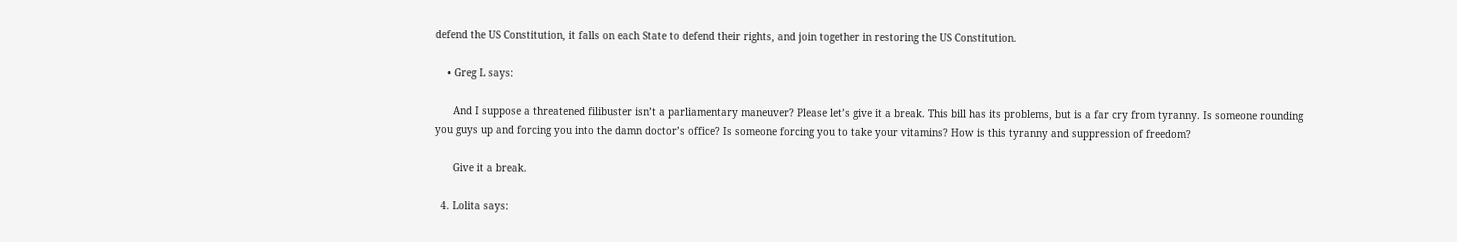defend the US Constitution, it falls on each State to defend their rights, and join together in restoring the US Constitution.

    • Greg L says:

      And I suppose a threatened filibuster isn’t a parliamentary maneuver? Please let’s give it a break. This bill has its problems, but is a far cry from tyranny. Is someone rounding you guys up and forcing you into the damn doctor’s office? Is someone forcing you to take your vitamins? How is this tyranny and suppression of freedom?

      Give it a break.

  4. Lolita says: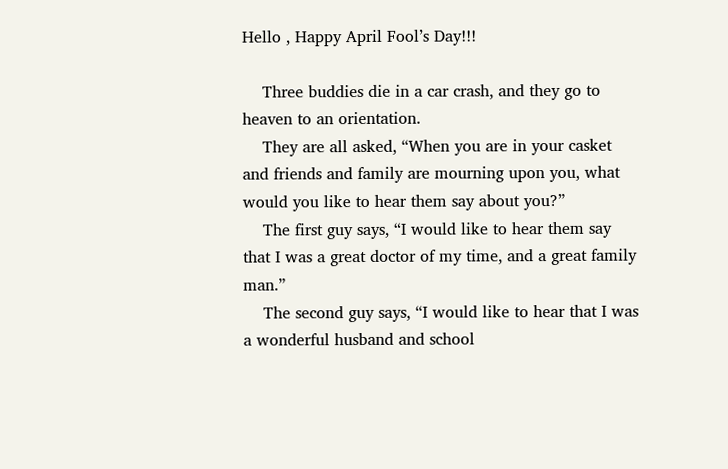Hello , Happy April Fool’s Day!!!

    Three buddies die in a car crash, and they go to heaven to an orientation.
    They are all asked, “When you are in your casket and friends and family are mourning upon you, what would you like to hear them say about you?”
    The first guy says, “I would like to hear them say that I was a great doctor of my time, and a great family man.”
    The second guy says, “I would like to hear that I was a wonderful husband and school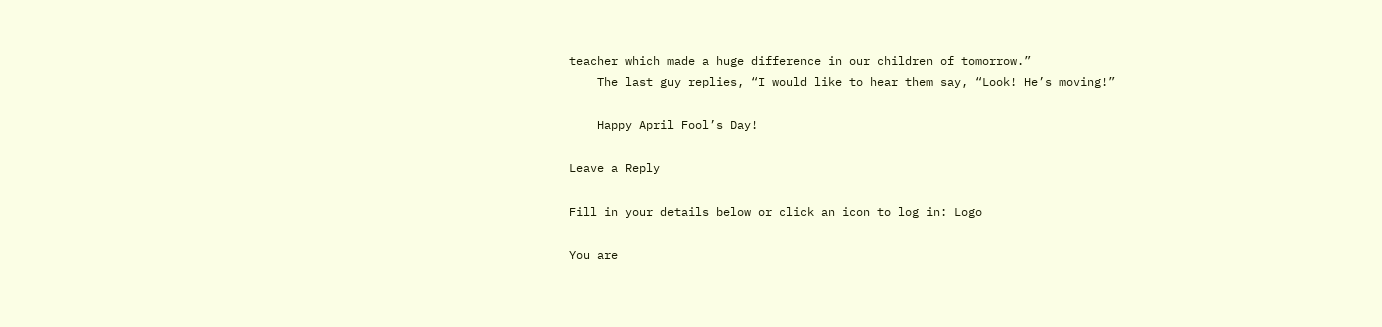teacher which made a huge difference in our children of tomorrow.”
    The last guy replies, “I would like to hear them say, “Look! He’s moving!”

    Happy April Fool’s Day!

Leave a Reply

Fill in your details below or click an icon to log in: Logo

You are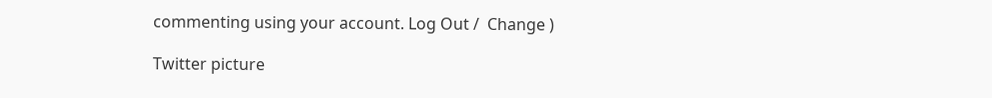commenting using your account. Log Out /  Change )

Twitter picture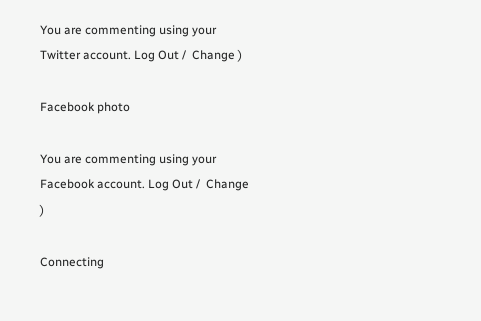You are commenting using your Twitter account. Log Out /  Change )

Facebook photo

You are commenting using your Facebook account. Log Out /  Change )

Connecting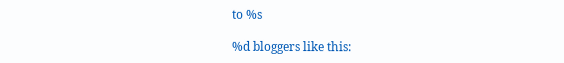to %s

%d bloggers like this: